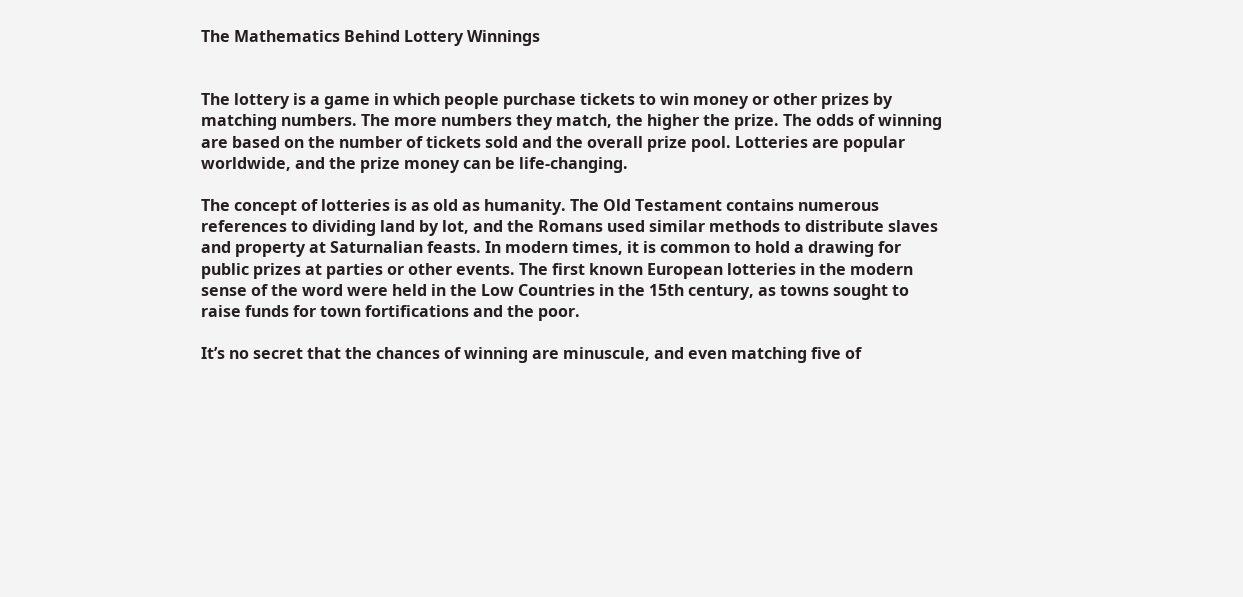The Mathematics Behind Lottery Winnings


The lottery is a game in which people purchase tickets to win money or other prizes by matching numbers. The more numbers they match, the higher the prize. The odds of winning are based on the number of tickets sold and the overall prize pool. Lotteries are popular worldwide, and the prize money can be life-changing.

The concept of lotteries is as old as humanity. The Old Testament contains numerous references to dividing land by lot, and the Romans used similar methods to distribute slaves and property at Saturnalian feasts. In modern times, it is common to hold a drawing for public prizes at parties or other events. The first known European lotteries in the modern sense of the word were held in the Low Countries in the 15th century, as towns sought to raise funds for town fortifications and the poor.

It’s no secret that the chances of winning are minuscule, and even matching five of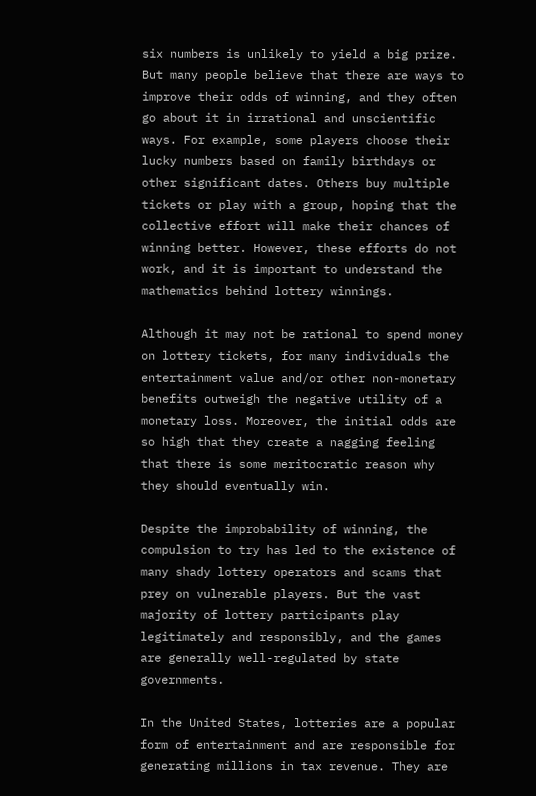six numbers is unlikely to yield a big prize. But many people believe that there are ways to improve their odds of winning, and they often go about it in irrational and unscientific ways. For example, some players choose their lucky numbers based on family birthdays or other significant dates. Others buy multiple tickets or play with a group, hoping that the collective effort will make their chances of winning better. However, these efforts do not work, and it is important to understand the mathematics behind lottery winnings.

Although it may not be rational to spend money on lottery tickets, for many individuals the entertainment value and/or other non-monetary benefits outweigh the negative utility of a monetary loss. Moreover, the initial odds are so high that they create a nagging feeling that there is some meritocratic reason why they should eventually win.

Despite the improbability of winning, the compulsion to try has led to the existence of many shady lottery operators and scams that prey on vulnerable players. But the vast majority of lottery participants play legitimately and responsibly, and the games are generally well-regulated by state governments.

In the United States, lotteries are a popular form of entertainment and are responsible for generating millions in tax revenue. They are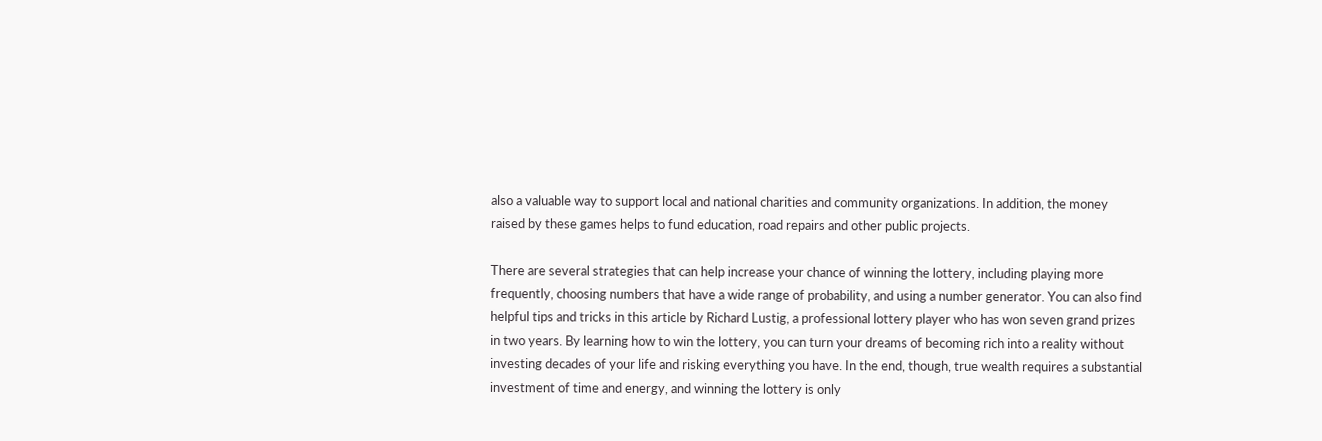also a valuable way to support local and national charities and community organizations. In addition, the money raised by these games helps to fund education, road repairs and other public projects.

There are several strategies that can help increase your chance of winning the lottery, including playing more frequently, choosing numbers that have a wide range of probability, and using a number generator. You can also find helpful tips and tricks in this article by Richard Lustig, a professional lottery player who has won seven grand prizes in two years. By learning how to win the lottery, you can turn your dreams of becoming rich into a reality without investing decades of your life and risking everything you have. In the end, though, true wealth requires a substantial investment of time and energy, and winning the lottery is only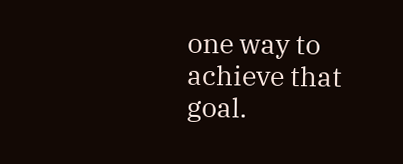one way to achieve that goal.